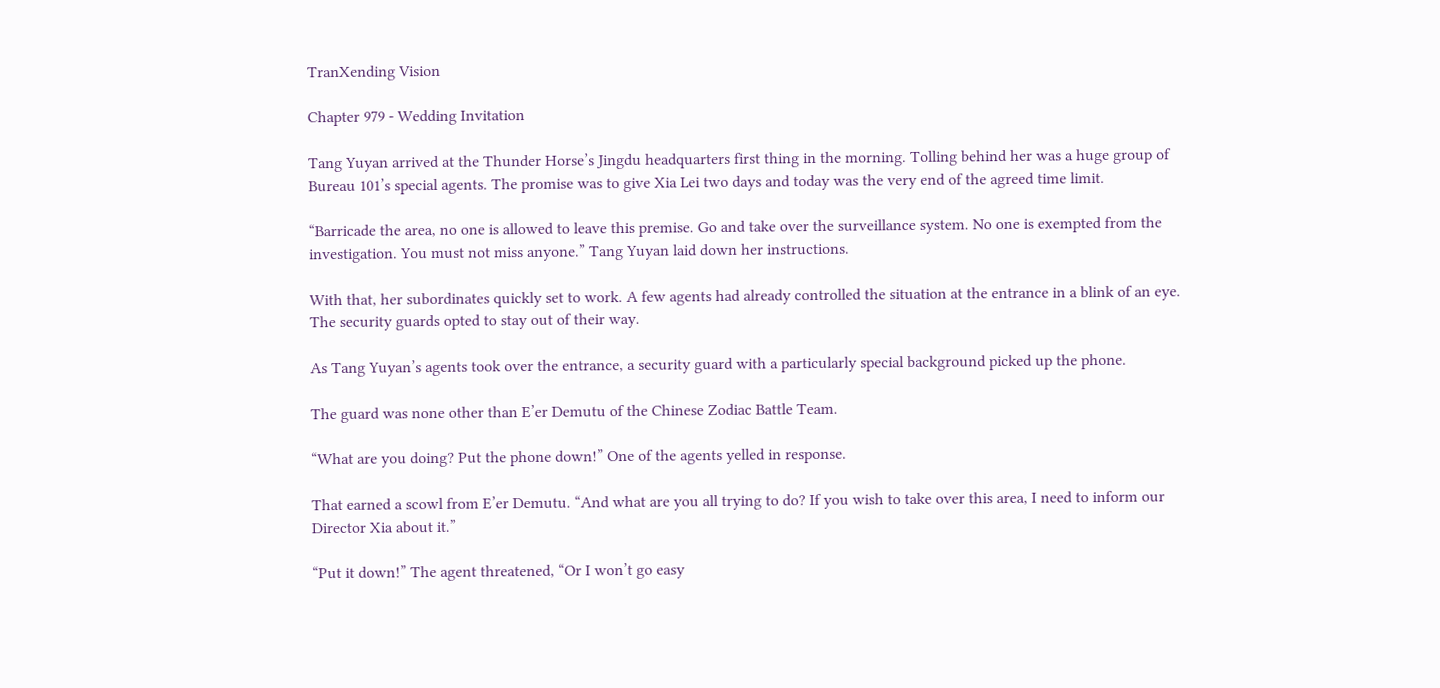TranXending Vision

Chapter 979 - Wedding Invitation

Tang Yuyan arrived at the Thunder Horse’s Jingdu headquarters first thing in the morning. Tolling behind her was a huge group of Bureau 101’s special agents. The promise was to give Xia Lei two days and today was the very end of the agreed time limit.

“Barricade the area, no one is allowed to leave this premise. Go and take over the surveillance system. No one is exempted from the investigation. You must not miss anyone.” Tang Yuyan laid down her instructions.

With that, her subordinates quickly set to work. A few agents had already controlled the situation at the entrance in a blink of an eye. The security guards opted to stay out of their way.

As Tang Yuyan’s agents took over the entrance, a security guard with a particularly special background picked up the phone.

The guard was none other than E’er Demutu of the Chinese Zodiac Battle Team.

“What are you doing? Put the phone down!” One of the agents yelled in response.

That earned a scowl from E’er Demutu. “And what are you all trying to do? If you wish to take over this area, I need to inform our Director Xia about it.”

“Put it down!” The agent threatened, “Or I won’t go easy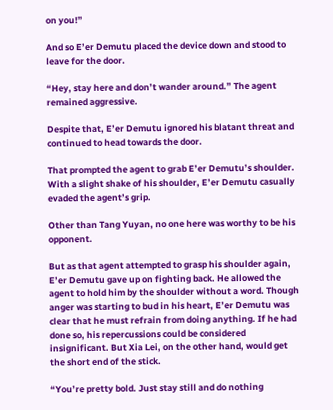on you!”

And so E’er Demutu placed the device down and stood to leave for the door.

“Hey, stay here and don’t wander around.” The agent remained aggressive.

Despite that, E’er Demutu ignored his blatant threat and continued to head towards the door.

That prompted the agent to grab E’er Demutu’s shoulder. With a slight shake of his shoulder, E’er Demutu casually evaded the agent’s grip.

Other than Tang Yuyan, no one here was worthy to be his opponent.

But as that agent attempted to grasp his shoulder again, E’er Demutu gave up on fighting back. He allowed the agent to hold him by the shoulder without a word. Though anger was starting to bud in his heart, E’er Demutu was clear that he must refrain from doing anything. If he had done so, his repercussions could be considered insignificant. But Xia Lei, on the other hand, would get the short end of the stick.

“You’re pretty bold. Just stay still and do nothing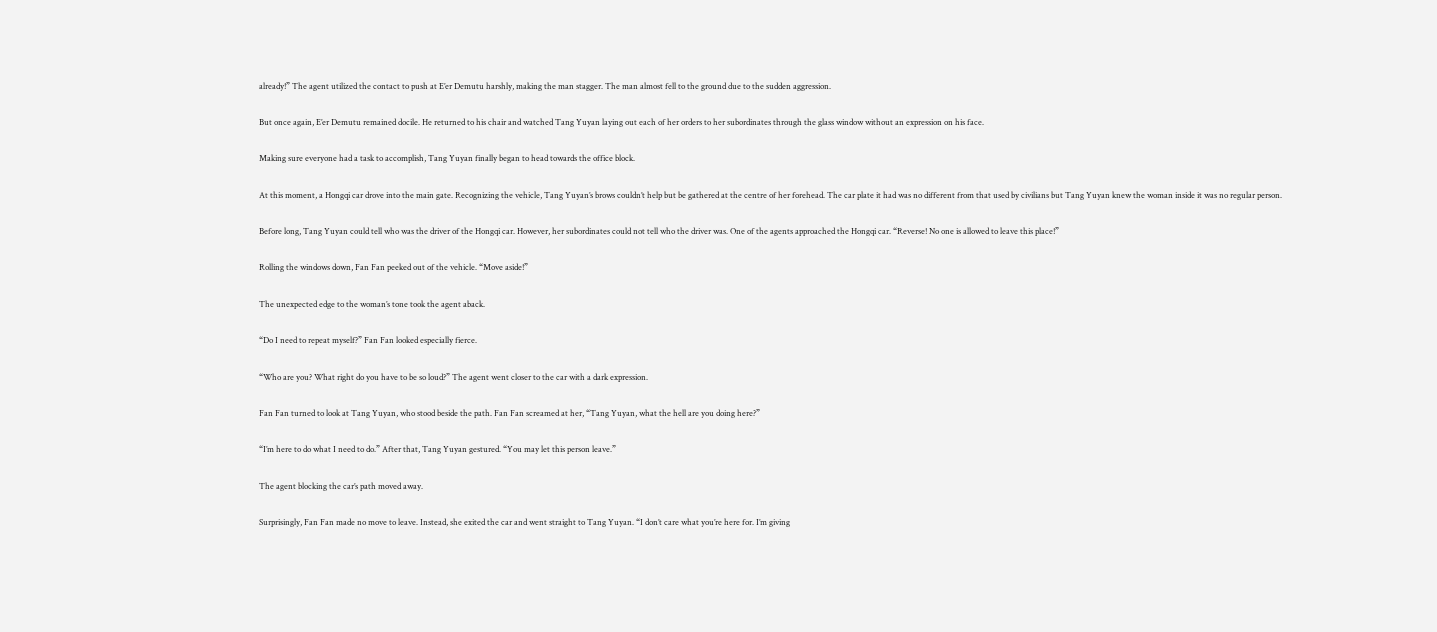already!” The agent utilized the contact to push at E’er Demutu harshly, making the man stagger. The man almost fell to the ground due to the sudden aggression.

But once again, E’er Demutu remained docile. He returned to his chair and watched Tang Yuyan laying out each of her orders to her subordinates through the glass window without an expression on his face.

Making sure everyone had a task to accomplish, Tang Yuyan finally began to head towards the office block.

At this moment, a Hongqi car drove into the main gate. Recognizing the vehicle, Tang Yuyan’s brows couldn’t help but be gathered at the centre of her forehead. The car plate it had was no different from that used by civilians but Tang Yuyan knew the woman inside it was no regular person.

Before long, Tang Yuyan could tell who was the driver of the Hongqi car. However, her subordinates could not tell who the driver was. One of the agents approached the Hongqi car. “Reverse! No one is allowed to leave this place!”

Rolling the windows down, Fan Fan peeked out of the vehicle. “Move aside!”

The unexpected edge to the woman’s tone took the agent aback.

“Do I need to repeat myself?” Fan Fan looked especially fierce.

“Who are you? What right do you have to be so loud?” The agent went closer to the car with a dark expression.

Fan Fan turned to look at Tang Yuyan, who stood beside the path. Fan Fan screamed at her, “Tang Yuyan, what the hell are you doing here?”

“I’m here to do what I need to do.” After that, Tang Yuyan gestured. “You may let this person leave.”

The agent blocking the car’s path moved away.

Surprisingly, Fan Fan made no move to leave. Instead, she exited the car and went straight to Tang Yuyan. “I don’t care what you’re here for. I’m giving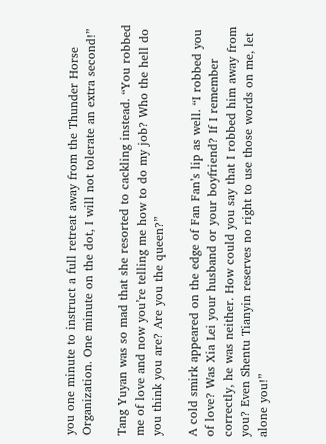you one minute to instruct a full retreat away from the Thunder Horse Organization. One minute on the dot, I will not tolerate an extra second!”

Tang Yuyan was so mad that she resorted to cackling instead. “You robbed me of love and now you’re telling me how to do my job? Who the hell do you think you are? Are you the queen?”

A cold smirk appeared on the edge of Fan Fan’s lip as well. “I robbed you of love? Was Xia Lei your husband or your boyfriend? If I remember correctly, he was neither. How could you say that I robbed him away from you? Even Shentu Tianyin reserves no right to use those words on me, let alone you!”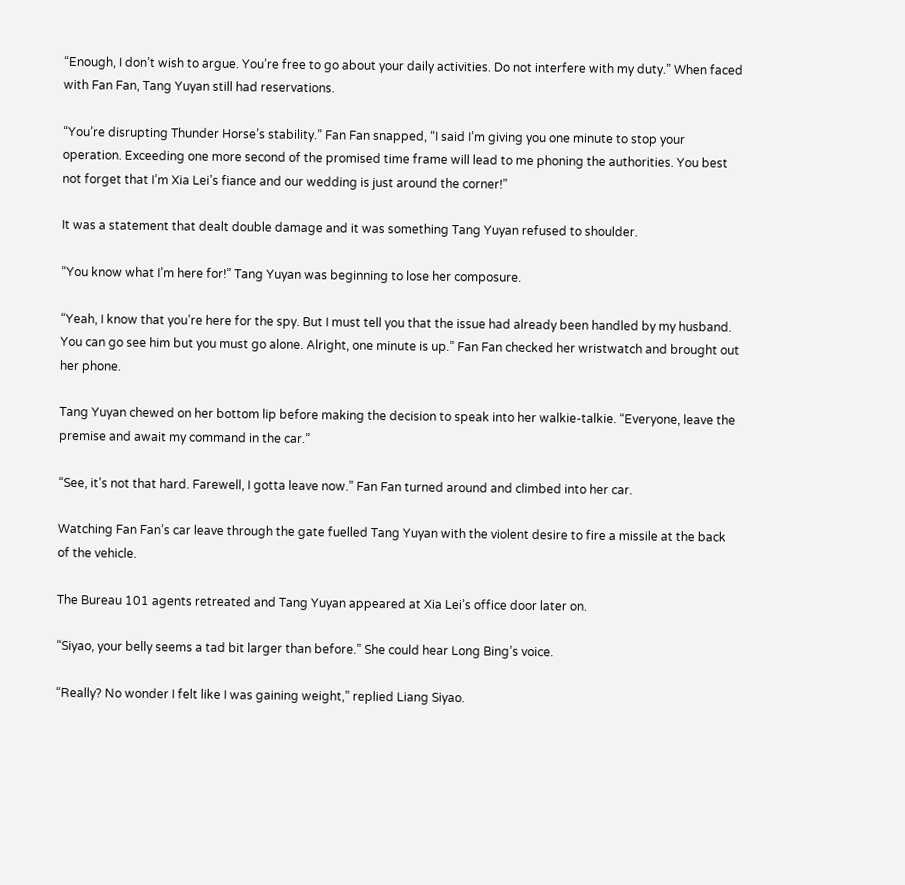“Enough, I don’t wish to argue. You’re free to go about your daily activities. Do not interfere with my duty.” When faced with Fan Fan, Tang Yuyan still had reservations.

“You’re disrupting Thunder Horse’s stability.” Fan Fan snapped, “I said I’m giving you one minute to stop your operation. Exceeding one more second of the promised time frame will lead to me phoning the authorities. You best not forget that I’m Xia Lei’s fiance and our wedding is just around the corner!”

It was a statement that dealt double damage and it was something Tang Yuyan refused to shoulder.

“You know what I’m here for!” Tang Yuyan was beginning to lose her composure.

“Yeah, I know that you’re here for the spy. But I must tell you that the issue had already been handled by my husband. You can go see him but you must go alone. Alright, one minute is up.” Fan Fan checked her wristwatch and brought out her phone.

Tang Yuyan chewed on her bottom lip before making the decision to speak into her walkie-talkie. “Everyone, leave the premise and await my command in the car.”

“See, it’s not that hard. Farewell, I gotta leave now.” Fan Fan turned around and climbed into her car.

Watching Fan Fan’s car leave through the gate fuelled Tang Yuyan with the violent desire to fire a missile at the back of the vehicle.

The Bureau 101 agents retreated and Tang Yuyan appeared at Xia Lei’s office door later on.

“Siyao, your belly seems a tad bit larger than before.” She could hear Long Bing’s voice.

“Really? No wonder I felt like I was gaining weight,” replied Liang Siyao.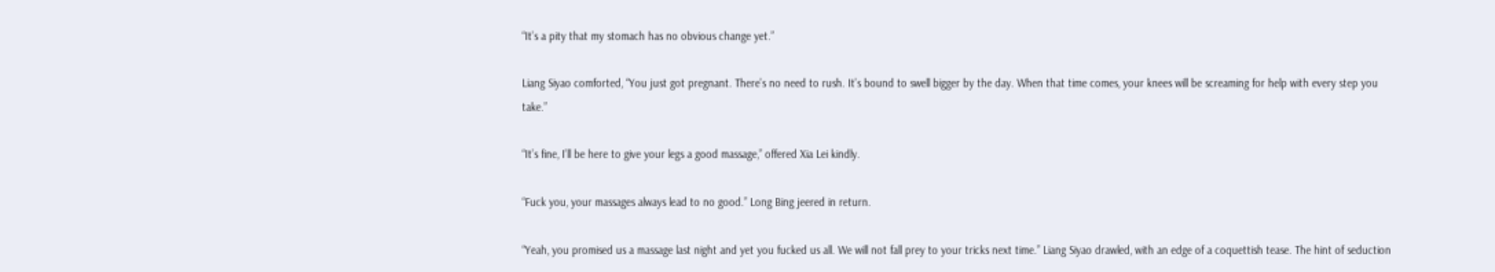“It’s a pity that my stomach has no obvious change yet.”

Liang Siyao comforted, “You just got pregnant. There’s no need to rush. It’s bound to swell bigger by the day. When that time comes, your knees will be screaming for help with every step you take.”

“It’s fine, I’ll be here to give your legs a good massage,” offered Xia Lei kindly.

“Fuck you, your massages always lead to no good.” Long Bing jeered in return.

“Yeah, you promised us a massage last night and yet you fucked us all. We will not fall prey to your tricks next time.” Liang Siyao drawled, with an edge of a coquettish tease. The hint of seduction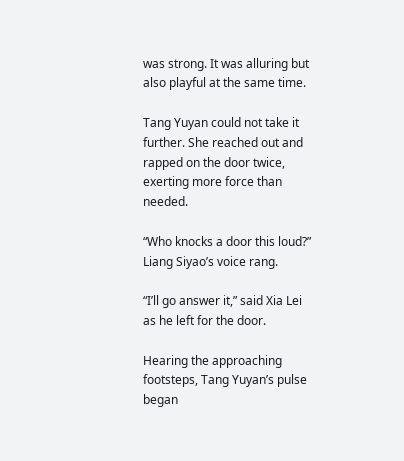was strong. It was alluring but also playful at the same time.

Tang Yuyan could not take it further. She reached out and rapped on the door twice, exerting more force than needed.

“Who knocks a door this loud?” Liang Siyao’s voice rang.

“I’ll go answer it,” said Xia Lei as he left for the door.

Hearing the approaching footsteps, Tang Yuyan’s pulse began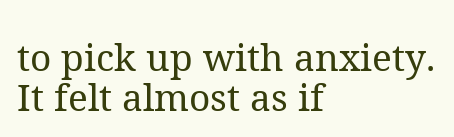to pick up with anxiety. It felt almost as if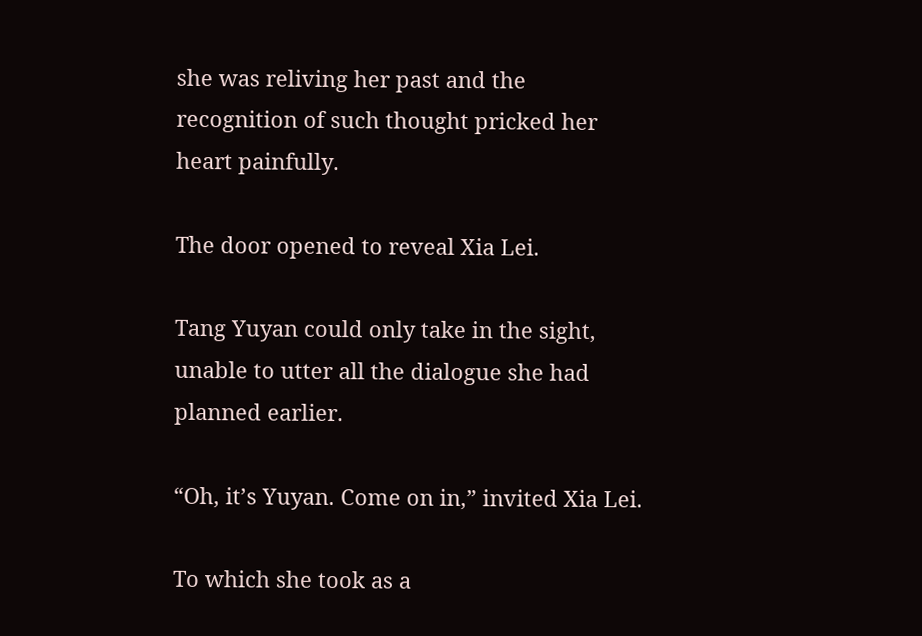she was reliving her past and the recognition of such thought pricked her heart painfully.

The door opened to reveal Xia Lei.

Tang Yuyan could only take in the sight, unable to utter all the dialogue she had planned earlier.

“Oh, it’s Yuyan. Come on in,” invited Xia Lei.

To which she took as a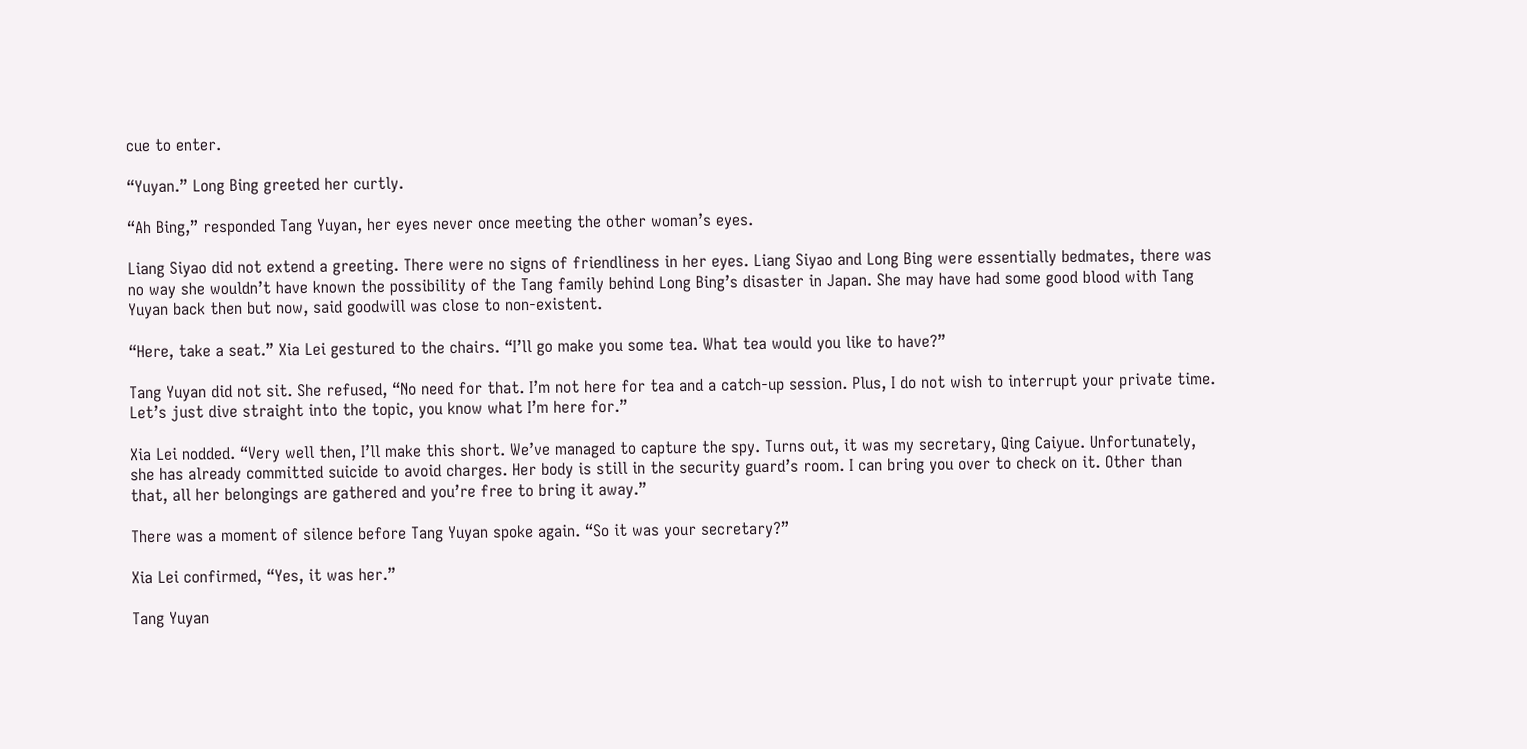cue to enter.

“Yuyan.” Long Bing greeted her curtly.

“Ah Bing,” responded Tang Yuyan, her eyes never once meeting the other woman’s eyes.

Liang Siyao did not extend a greeting. There were no signs of friendliness in her eyes. Liang Siyao and Long Bing were essentially bedmates, there was no way she wouldn’t have known the possibility of the Tang family behind Long Bing’s disaster in Japan. She may have had some good blood with Tang Yuyan back then but now, said goodwill was close to non-existent.

“Here, take a seat.” Xia Lei gestured to the chairs. “I’ll go make you some tea. What tea would you like to have?”

Tang Yuyan did not sit. She refused, “No need for that. I’m not here for tea and a catch-up session. Plus, I do not wish to interrupt your private time. Let’s just dive straight into the topic, you know what I’m here for.”

Xia Lei nodded. “Very well then, I’ll make this short. We’ve managed to capture the spy. Turns out, it was my secretary, Qing Caiyue. Unfortunately, she has already committed suicide to avoid charges. Her body is still in the security guard’s room. I can bring you over to check on it. Other than that, all her belongings are gathered and you’re free to bring it away.”

There was a moment of silence before Tang Yuyan spoke again. “So it was your secretary?”

Xia Lei confirmed, “Yes, it was her.”

Tang Yuyan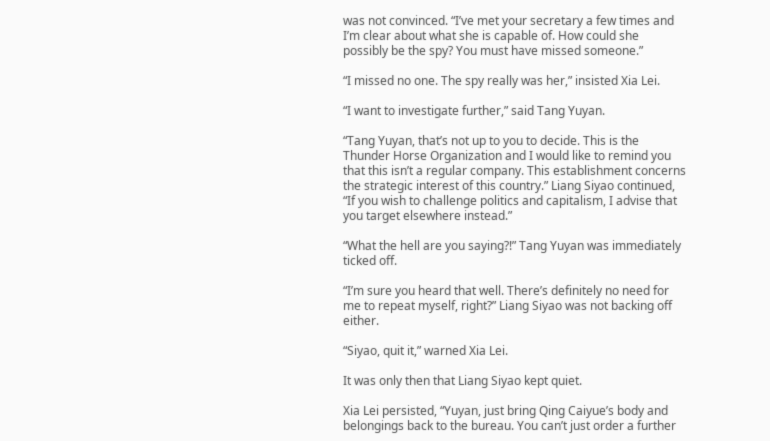was not convinced. “I’ve met your secretary a few times and I’m clear about what she is capable of. How could she possibly be the spy? You must have missed someone.”

“I missed no one. The spy really was her,” insisted Xia Lei.

“I want to investigate further,” said Tang Yuyan.

“Tang Yuyan, that’s not up to you to decide. This is the Thunder Horse Organization and I would like to remind you that this isn’t a regular company. This establishment concerns the strategic interest of this country.” Liang Siyao continued, “If you wish to challenge politics and capitalism, I advise that you target elsewhere instead.”

“What the hell are you saying?!” Tang Yuyan was immediately ticked off.

“I’m sure you heard that well. There’s definitely no need for me to repeat myself, right?” Liang Siyao was not backing off either.

“Siyao, quit it,” warned Xia Lei.

It was only then that Liang Siyao kept quiet.

Xia Lei persisted, “Yuyan, just bring Qing Caiyue’s body and belongings back to the bureau. You can’t just order a further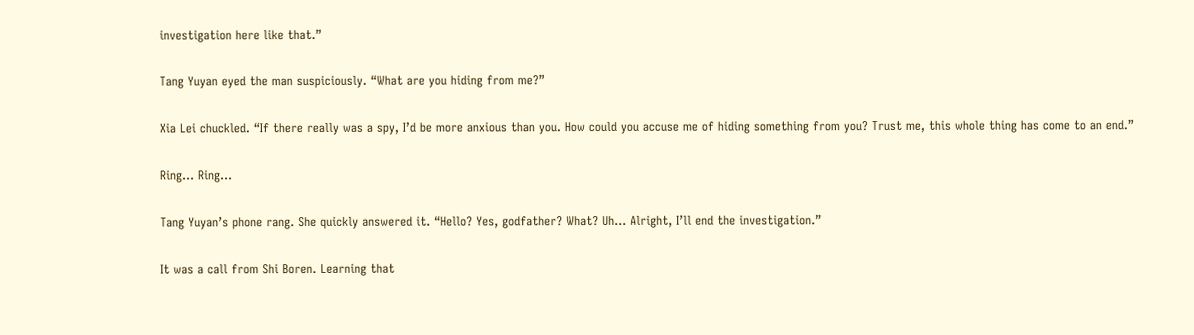investigation here like that.”

Tang Yuyan eyed the man suspiciously. “What are you hiding from me?”

Xia Lei chuckled. “If there really was a spy, I’d be more anxious than you. How could you accuse me of hiding something from you? Trust me, this whole thing has come to an end.”

Ring… Ring…

Tang Yuyan’s phone rang. She quickly answered it. “Hello? Yes, godfather? What? Uh… Alright, I’ll end the investigation.”

It was a call from Shi Boren. Learning that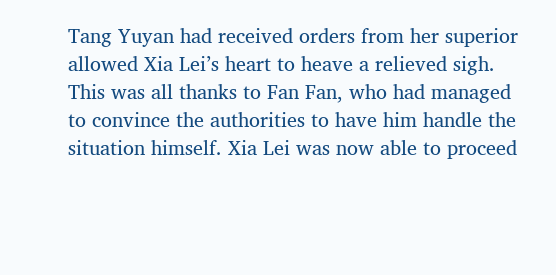Tang Yuyan had received orders from her superior allowed Xia Lei’s heart to heave a relieved sigh. This was all thanks to Fan Fan, who had managed to convince the authorities to have him handle the situation himself. Xia Lei was now able to proceed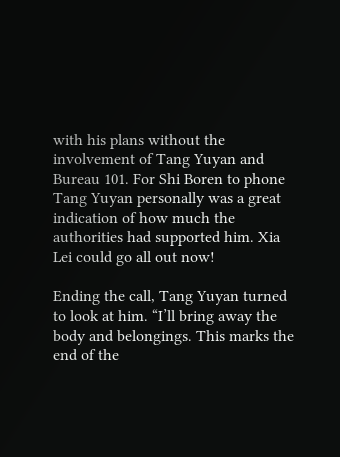with his plans without the involvement of Tang Yuyan and Bureau 101. For Shi Boren to phone Tang Yuyan personally was a great indication of how much the authorities had supported him. Xia Lei could go all out now!

Ending the call, Tang Yuyan turned to look at him. “I’ll bring away the body and belongings. This marks the end of the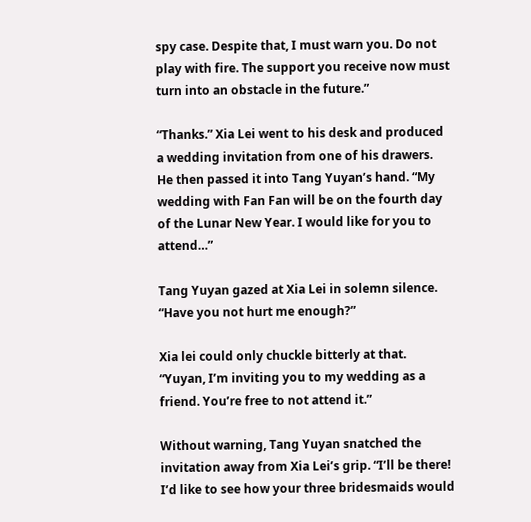spy case. Despite that, I must warn you. Do not play with fire. The support you receive now must turn into an obstacle in the future.”

“Thanks.” Xia Lei went to his desk and produced a wedding invitation from one of his drawers. He then passed it into Tang Yuyan’s hand. “My wedding with Fan Fan will be on the fourth day of the Lunar New Year. I would like for you to attend…”

Tang Yuyan gazed at Xia Lei in solemn silence. “Have you not hurt me enough?”

Xia lei could only chuckle bitterly at that. “Yuyan, I’m inviting you to my wedding as a friend. You’re free to not attend it.”

Without warning, Tang Yuyan snatched the invitation away from Xia Lei’s grip. “I’ll be there! I’d like to see how your three bridesmaids would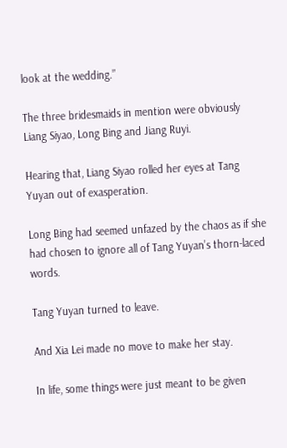look at the wedding.”

The three bridesmaids in mention were obviously Liang Siyao, Long Bing and Jiang Ruyi.

Hearing that, Liang Siyao rolled her eyes at Tang Yuyan out of exasperation.

Long Bing had seemed unfazed by the chaos as if she had chosen to ignore all of Tang Yuyan’s thorn-laced words.

Tang Yuyan turned to leave.

And Xia Lei made no move to make her stay.

In life, some things were just meant to be given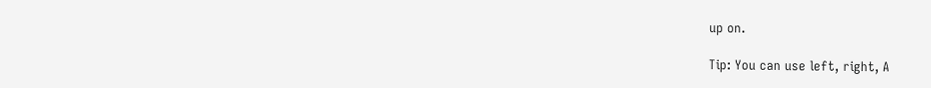up on.

Tip: You can use left, right, A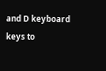and D keyboard keys to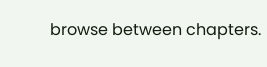browse between chapters.